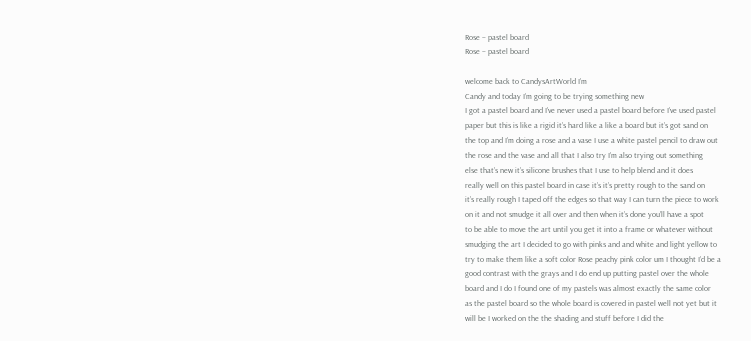Rose – pastel board
Rose – pastel board

welcome back to CandysArtWorld I’m
Candy and today I’m going to be trying something new
I got a pastel board and I’ve never used a pastel board before I’ve used pastel
paper but this is like a rigid it’s hard like a like a board but it’s got sand on
the top and I’m doing a rose and a vase I use a white pastel pencil to draw out
the rose and the vase and all that I also try I’m also trying out something
else that’s new it’s silicone brushes that I use to help blend and it does
really well on this pastel board in case it’s it’s pretty rough to the sand on
it’s really rough I taped off the edges so that way I can turn the piece to work
on it and not smudge it all over and then when it’s done you’ll have a spot
to be able to move the art until you get it into a frame or whatever without
smudging the art I decided to go with pinks and and white and light yellow to
try to make them like a soft color Rose peachy pink color um I thought I’d be a
good contrast with the grays and I do end up putting pastel over the whole
board and I do I found one of my pastels was almost exactly the same color
as the pastel board so the whole board is covered in pastel well not yet but it
will be I worked on the the shading and stuff before I did the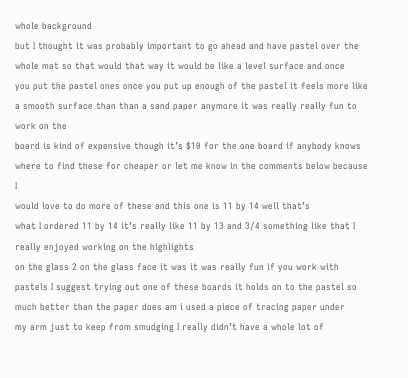whole background
but I thought it was probably important to go ahead and have pastel over the
whole mat so that would that way it would be like a level surface and once
you put the pastel ones once you put up enough of the pastel it feels more like
a smooth surface than than a sand paper anymore it was really really fun to work on the
board is kind of expensive though it’s $10 for the one board if anybody knows
where to find these for cheaper or let me know in the comments below because I
would love to do more of these and this one is 11 by 14 well that’s
what I ordered 11 by 14 it’s really like 11 by 13 and 3/4 something like that I really enjoyed working on the highlights
on the glass 2 on the glass face it was it was really fun if you work with
pastels I suggest trying out one of these boards it holds on to the pastel so much better than the paper does am i used a piece of tracing paper under
my arm just to keep from smudging I really didn’t have a whole lot of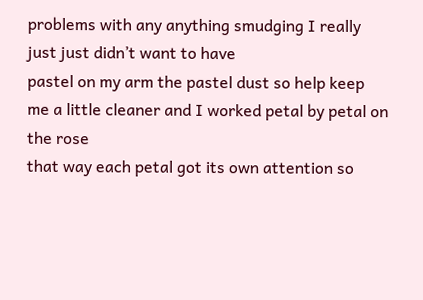problems with any anything smudging I really just just didn’t want to have
pastel on my arm the pastel dust so help keep me a little cleaner and I worked petal by petal on the rose
that way each petal got its own attention so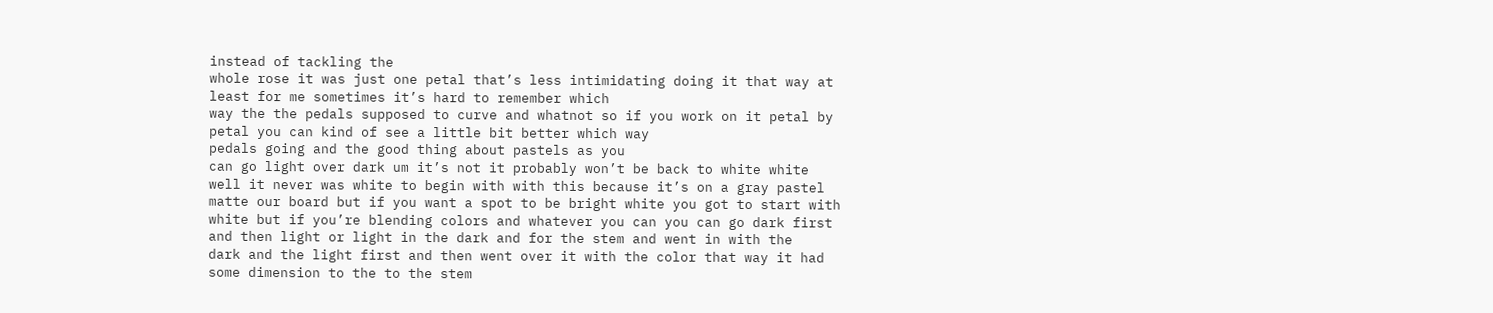instead of tackling the
whole rose it was just one petal that’s less intimidating doing it that way at
least for me sometimes it’s hard to remember which
way the the pedals supposed to curve and whatnot so if you work on it petal by
petal you can kind of see a little bit better which way
pedals going and the good thing about pastels as you
can go light over dark um it’s not it probably won’t be back to white white
well it never was white to begin with with this because it’s on a gray pastel
matte our board but if you want a spot to be bright white you got to start with
white but if you’re blending colors and whatever you can you can go dark first
and then light or light in the dark and for the stem and went in with the
dark and the light first and then went over it with the color that way it had
some dimension to the to the stem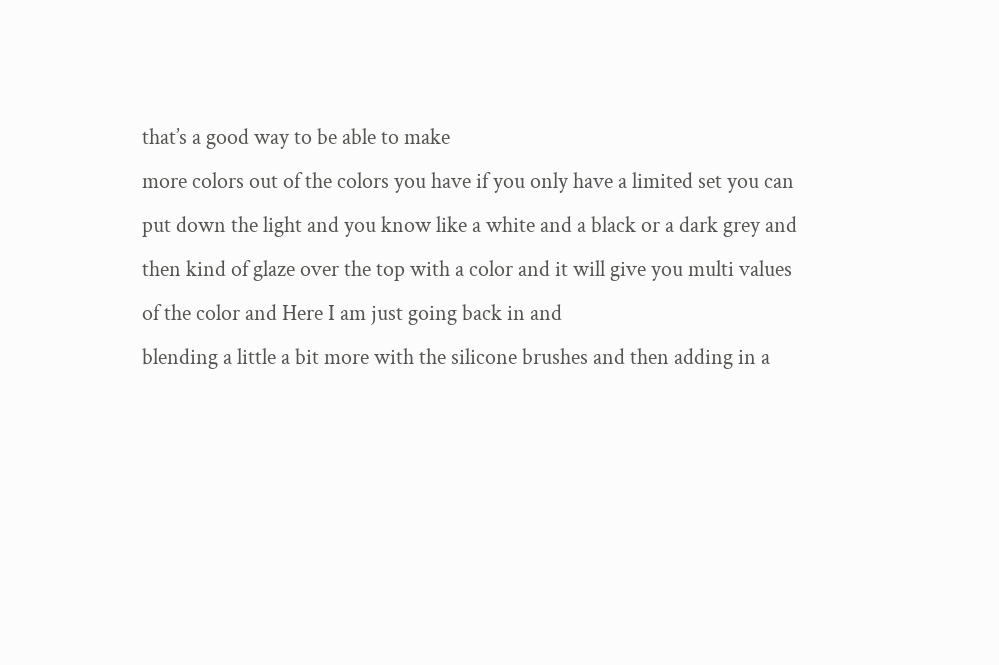that’s a good way to be able to make
more colors out of the colors you have if you only have a limited set you can
put down the light and you know like a white and a black or a dark grey and
then kind of glaze over the top with a color and it will give you multi values
of the color and Here I am just going back in and
blending a little a bit more with the silicone brushes and then adding in a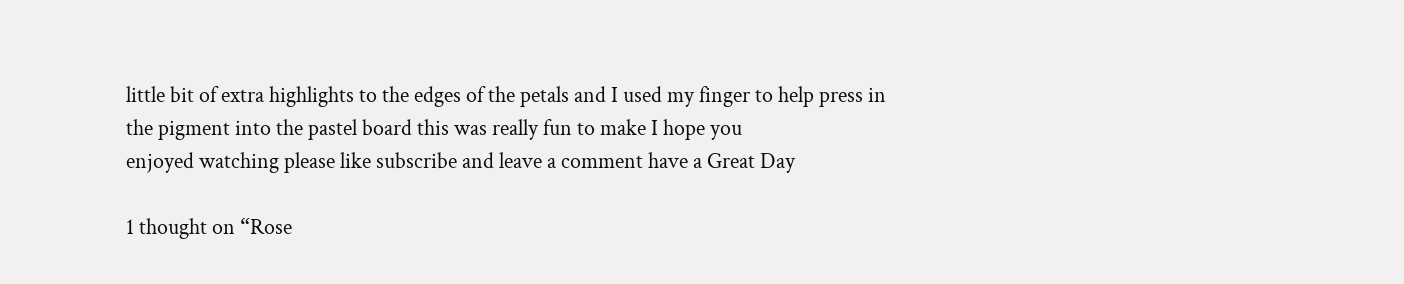little bit of extra highlights to the edges of the petals and I used my finger to help press in
the pigment into the pastel board this was really fun to make I hope you
enjoyed watching please like subscribe and leave a comment have a Great Day

1 thought on “Rose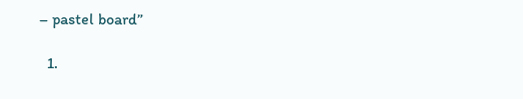– pastel board”

  1.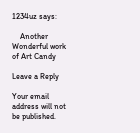1234uz says:

    Another Wonderful work of Art Candy

Leave a Reply

Your email address will not be published.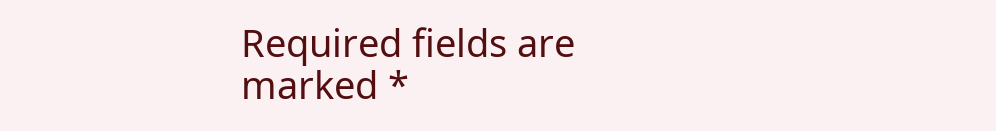Required fields are marked *